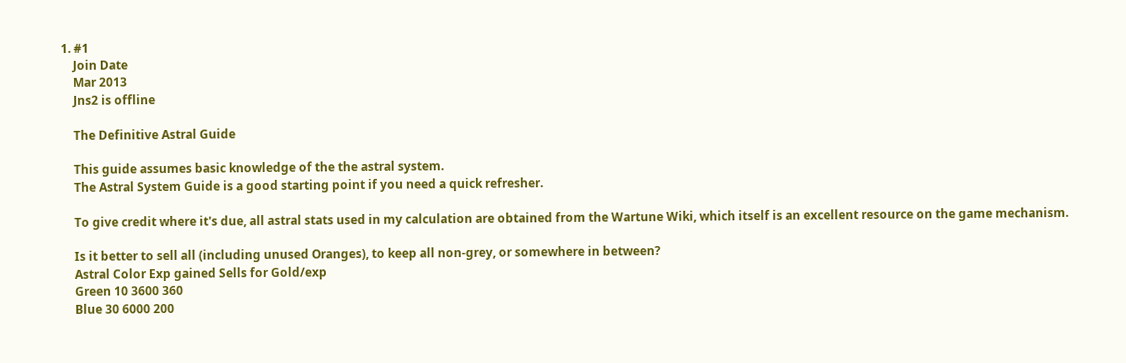1. #1
    Join Date
    Mar 2013
    Jns2 is offline

    The Definitive Astral Guide

    This guide assumes basic knowledge of the the astral system.
    The Astral System Guide is a good starting point if you need a quick refresher.

    To give credit where it's due, all astral stats used in my calculation are obtained from the Wartune Wiki, which itself is an excellent resource on the game mechanism.

    Is it better to sell all (including unused Oranges), to keep all non-grey, or somewhere in between?
    Astral Color Exp gained Sells for Gold/exp
    Green 10 3600 360
    Blue 30 6000 200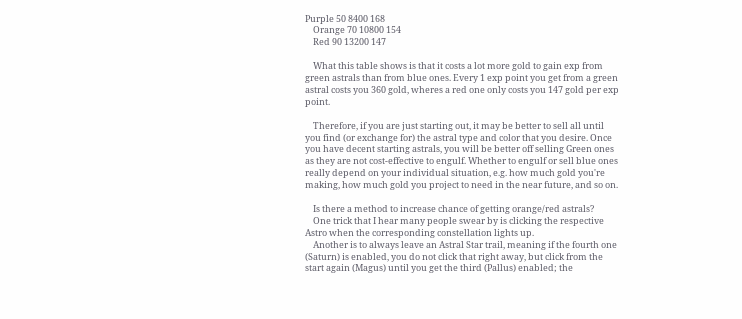Purple 50 8400 168
    Orange 70 10800 154
    Red 90 13200 147

    What this table shows is that it costs a lot more gold to gain exp from green astrals than from blue ones. Every 1 exp point you get from a green astral costs you 360 gold, wheres a red one only costs you 147 gold per exp point.

    Therefore, if you are just starting out, it may be better to sell all until you find (or exchange for) the astral type and color that you desire. Once you have decent starting astrals, you will be better off selling Green ones as they are not cost-effective to engulf. Whether to engulf or sell blue ones really depend on your individual situation, e.g. how much gold you're making, how much gold you project to need in the near future, and so on.

    Is there a method to increase chance of getting orange/red astrals?
    One trick that I hear many people swear by is clicking the respective Astro when the corresponding constellation lights up.
    Another is to always leave an Astral Star trail, meaning if the fourth one (Saturn) is enabled, you do not click that right away, but click from the start again (Magus) until you get the third (Pallus) enabled; the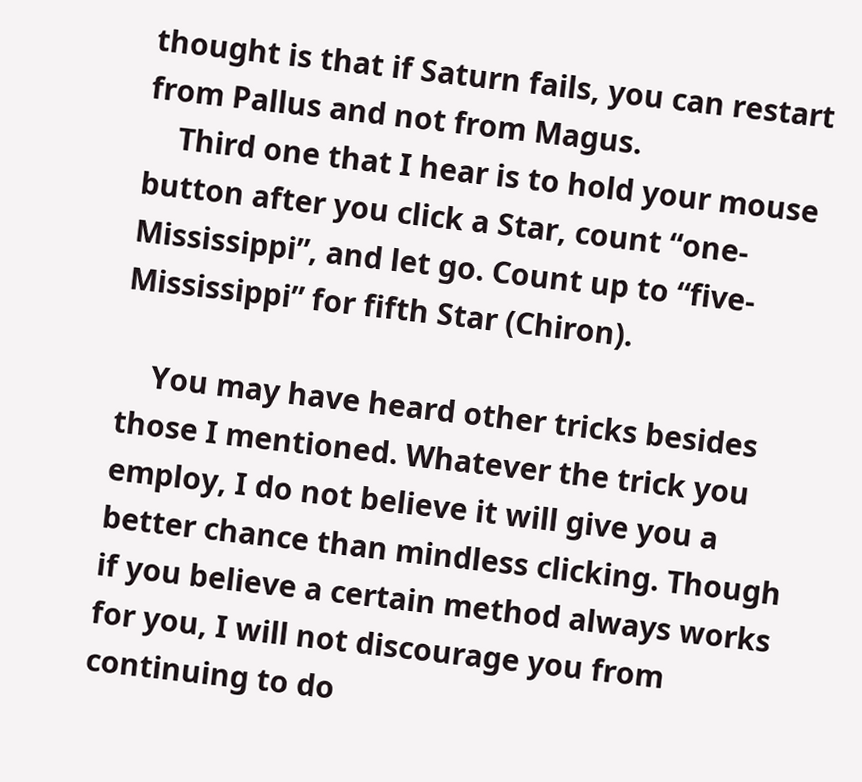thought is that if Saturn fails, you can restart from Pallus and not from Magus.
    Third one that I hear is to hold your mouse button after you click a Star, count “one-Mississippi”, and let go. Count up to “five-Mississippi” for fifth Star (Chiron).

    You may have heard other tricks besides those I mentioned. Whatever the trick you employ, I do not believe it will give you a better chance than mindless clicking. Though if you believe a certain method always works for you, I will not discourage you from continuing to do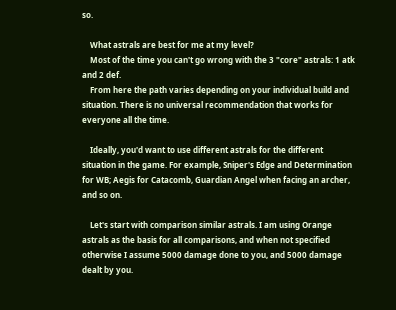so.

    What astrals are best for me at my level?
    Most of the time you can't go wrong with the 3 "core" astrals: 1 atk and 2 def.
    From here the path varies depending on your individual build and situation. There is no universal recommendation that works for everyone all the time.

    Ideally, you'd want to use different astrals for the different situation in the game. For example, Sniper's Edge and Determination for WB; Aegis for Catacomb, Guardian Angel when facing an archer, and so on.

    Let's start with comparison similar astrals. I am using Orange astrals as the basis for all comparisons, and when not specified otherwise I assume 5000 damage done to you, and 5000 damage dealt by you.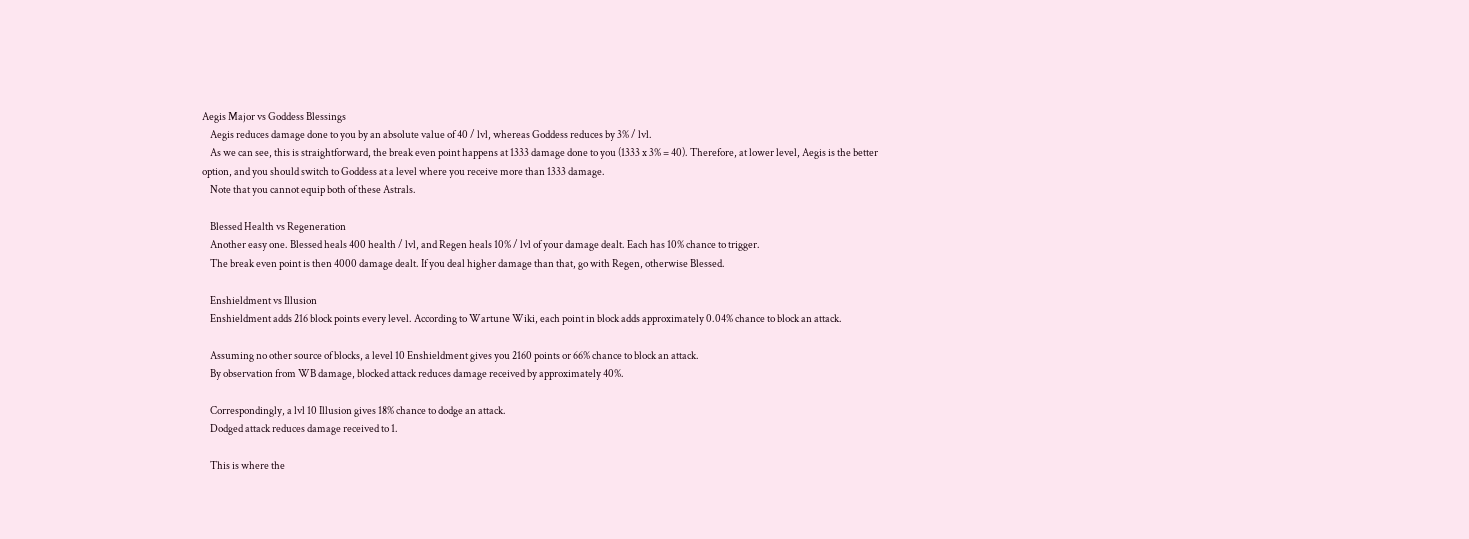Aegis Major vs Goddess Blessings
    Aegis reduces damage done to you by an absolute value of 40 / lvl, whereas Goddess reduces by 3% / lvl.
    As we can see, this is straightforward, the break even point happens at 1333 damage done to you (1333 x 3% = 40). Therefore, at lower level, Aegis is the better option, and you should switch to Goddess at a level where you receive more than 1333 damage.
    Note that you cannot equip both of these Astrals.

    Blessed Health vs Regeneration
    Another easy one. Blessed heals 400 health / lvl, and Regen heals 10% / lvl of your damage dealt. Each has 10% chance to trigger.
    The break even point is then 4000 damage dealt. If you deal higher damage than that, go with Regen, otherwise Blessed.

    Enshieldment vs Illusion
    Enshieldment adds 216 block points every level. According to Wartune Wiki, each point in block adds approximately 0.04% chance to block an attack.

    Assuming no other source of blocks, a level 10 Enshieldment gives you 2160 points or 66% chance to block an attack.
    By observation from WB damage, blocked attack reduces damage received by approximately 40%.

    Correspondingly, a lvl 10 Illusion gives 18% chance to dodge an attack.
    Dodged attack reduces damage received to 1.

    This is where the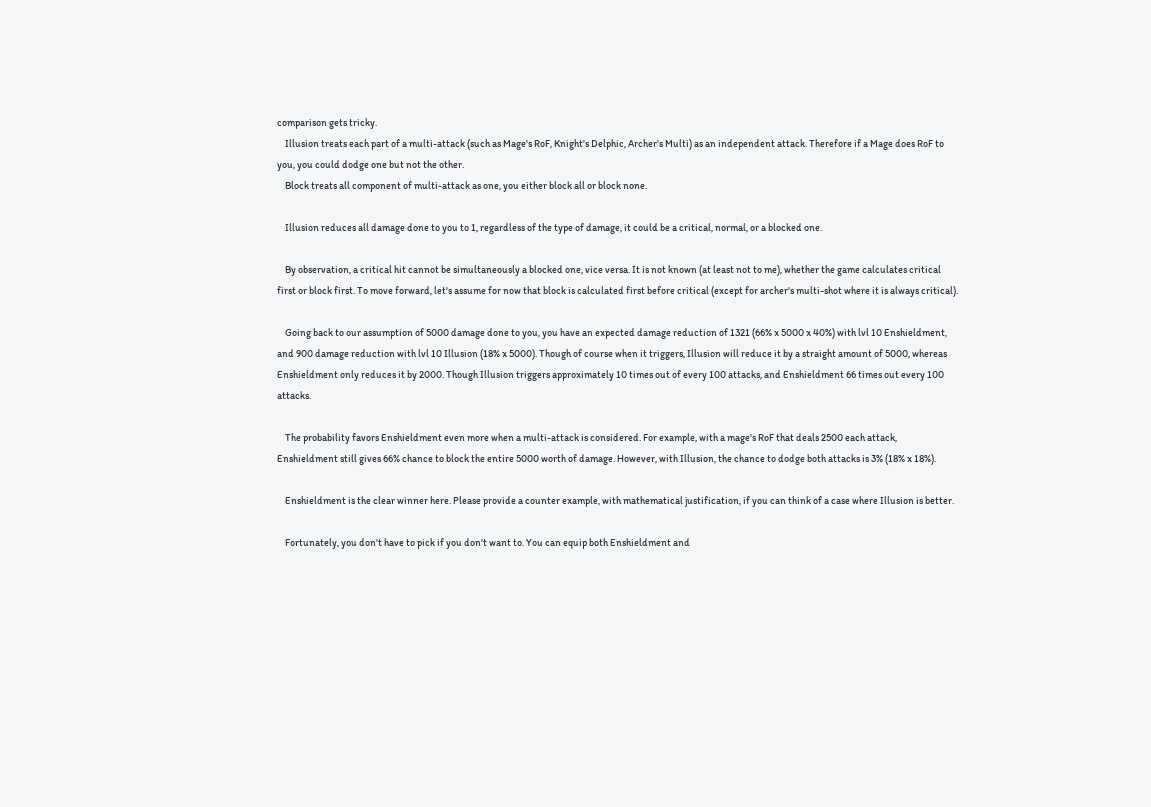comparison gets tricky.
    Illusion treats each part of a multi-attack (such as Mage's RoF, Knight's Delphic, Archer's Multi) as an independent attack. Therefore if a Mage does RoF to you, you could dodge one but not the other.
    Block treats all component of multi-attack as one, you either block all or block none.

    Illusion reduces all damage done to you to 1, regardless of the type of damage, it could be a critical, normal, or a blocked one.

    By observation, a critical hit cannot be simultaneously a blocked one, vice versa. It is not known (at least not to me), whether the game calculates critical first or block first. To move forward, let's assume for now that block is calculated first before critical (except for archer's multi-shot where it is always critical).

    Going back to our assumption of 5000 damage done to you, you have an expected damage reduction of 1321 (66% x 5000 x 40%) with lvl 10 Enshieldment, and 900 damage reduction with lvl 10 Illusion (18% x 5000). Though of course when it triggers, Illusion will reduce it by a straight amount of 5000, whereas Enshieldment only reduces it by 2000. Though Illusion triggers approximately 10 times out of every 100 attacks, and Enshieldment 66 times out every 100 attacks.

    The probability favors Enshieldment even more when a multi-attack is considered. For example, with a mage's RoF that deals 2500 each attack, Enshieldment still gives 66% chance to block the entire 5000 worth of damage. However, with Illusion, the chance to dodge both attacks is 3% (18% x 18%).

    Enshieldment is the clear winner here. Please provide a counter example, with mathematical justification, if you can think of a case where Illusion is better.

    Fortunately, you don't have to pick if you don't want to. You can equip both Enshieldment and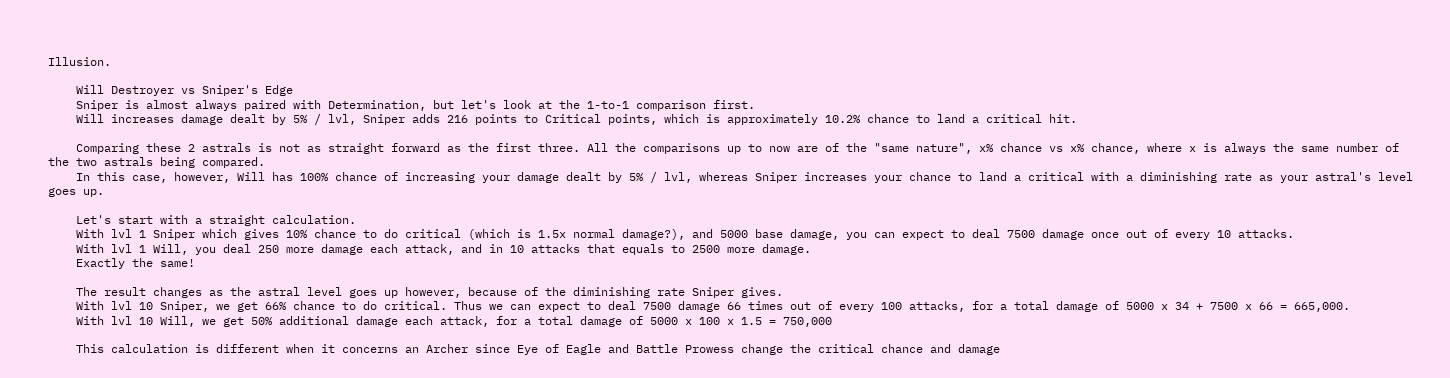Illusion.

    Will Destroyer vs Sniper's Edge
    Sniper is almost always paired with Determination, but let's look at the 1-to-1 comparison first.
    Will increases damage dealt by 5% / lvl, Sniper adds 216 points to Critical points, which is approximately 10.2% chance to land a critical hit.

    Comparing these 2 astrals is not as straight forward as the first three. All the comparisons up to now are of the "same nature", x% chance vs x% chance, where x is always the same number of the two astrals being compared.
    In this case, however, Will has 100% chance of increasing your damage dealt by 5% / lvl, whereas Sniper increases your chance to land a critical with a diminishing rate as your astral's level goes up.

    Let's start with a straight calculation.
    With lvl 1 Sniper which gives 10% chance to do critical (which is 1.5x normal damage?), and 5000 base damage, you can expect to deal 7500 damage once out of every 10 attacks.
    With lvl 1 Will, you deal 250 more damage each attack, and in 10 attacks that equals to 2500 more damage.
    Exactly the same!

    The result changes as the astral level goes up however, because of the diminishing rate Sniper gives.
    With lvl 10 Sniper, we get 66% chance to do critical. Thus we can expect to deal 7500 damage 66 times out of every 100 attacks, for a total damage of 5000 x 34 + 7500 x 66 = 665,000.
    With lvl 10 Will, we get 50% additional damage each attack, for a total damage of 5000 x 100 x 1.5 = 750,000

    This calculation is different when it concerns an Archer since Eye of Eagle and Battle Prowess change the critical chance and damage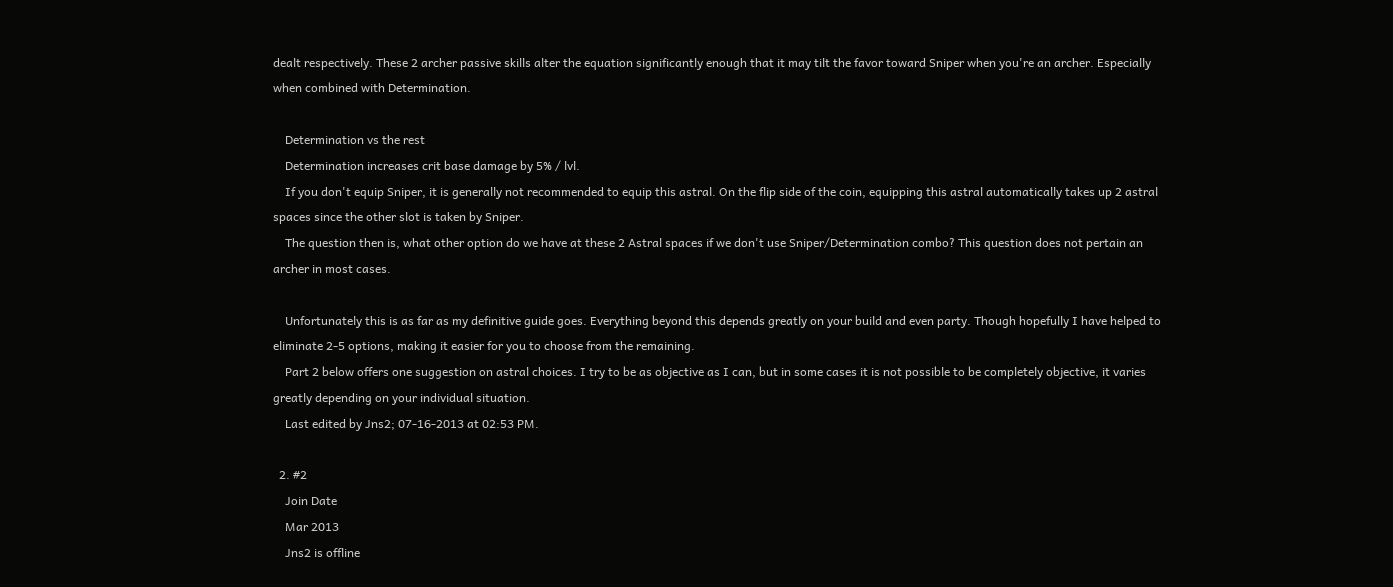dealt respectively. These 2 archer passive skills alter the equation significantly enough that it may tilt the favor toward Sniper when you're an archer. Especially when combined with Determination.

    Determination vs the rest
    Determination increases crit base damage by 5% / lvl.
    If you don't equip Sniper, it is generally not recommended to equip this astral. On the flip side of the coin, equipping this astral automatically takes up 2 astral spaces since the other slot is taken by Sniper.
    The question then is, what other option do we have at these 2 Astral spaces if we don't use Sniper/Determination combo? This question does not pertain an archer in most cases.

    Unfortunately this is as far as my definitive guide goes. Everything beyond this depends greatly on your build and even party. Though hopefully I have helped to eliminate 2-5 options, making it easier for you to choose from the remaining.
    Part 2 below offers one suggestion on astral choices. I try to be as objective as I can, but in some cases it is not possible to be completely objective, it varies greatly depending on your individual situation.
    Last edited by Jns2; 07-16-2013 at 02:53 PM.

  2. #2
    Join Date
    Mar 2013
    Jns2 is offline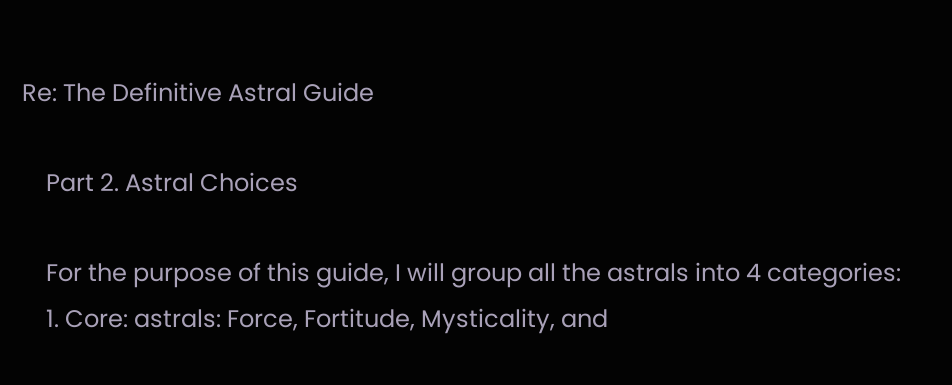Re: The Definitive Astral Guide

    Part 2. Astral Choices

    For the purpose of this guide, I will group all the astrals into 4 categories:
    1. Core: astrals: Force, Fortitude, Mysticality, and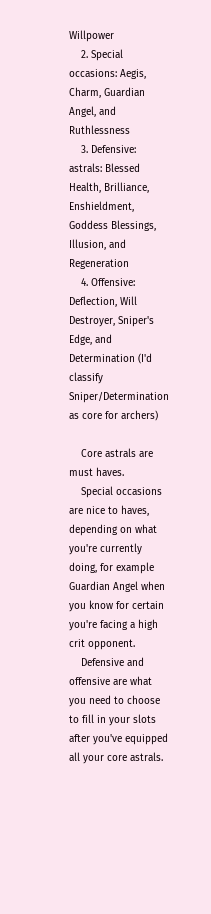Willpower
    2. Special occasions: Aegis, Charm, Guardian Angel, and Ruthlessness
    3. Defensive: astrals: Blessed Health, Brilliance, Enshieldment, Goddess Blessings, Illusion, and Regeneration
    4. Offensive: Deflection, Will Destroyer, Sniper's Edge, and Determination (I'd classify Sniper/Determination as core for archers)

    Core astrals are must haves.
    Special occasions are nice to haves, depending on what you're currently doing, for example Guardian Angel when you know for certain you're facing a high crit opponent.
    Defensive and offensive are what you need to choose to fill in your slots after you've equipped all your core astrals.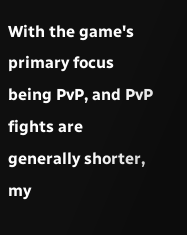With the game's primary focus being PvP, and PvP fights are generally shorter, my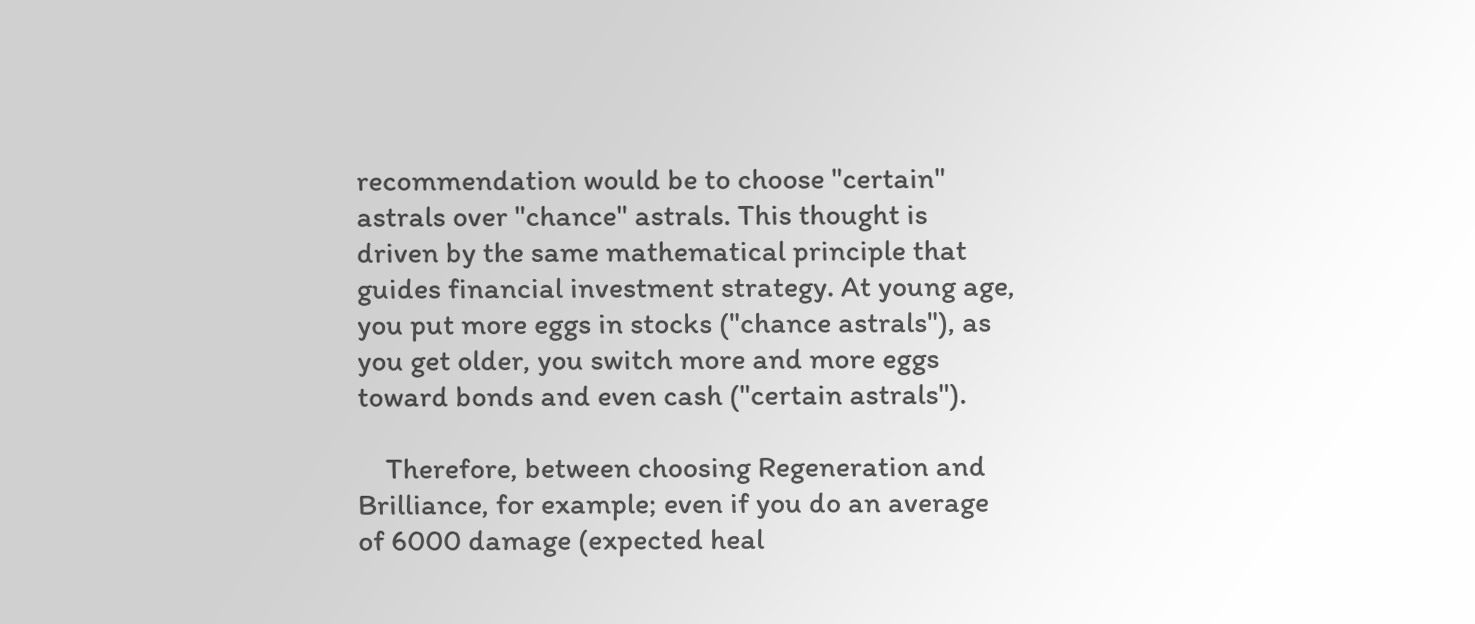recommendation would be to choose "certain" astrals over "chance" astrals. This thought is driven by the same mathematical principle that guides financial investment strategy. At young age, you put more eggs in stocks ("chance astrals"), as you get older, you switch more and more eggs toward bonds and even cash ("certain astrals").

    Therefore, between choosing Regeneration and Brilliance, for example; even if you do an average of 6000 damage (expected heal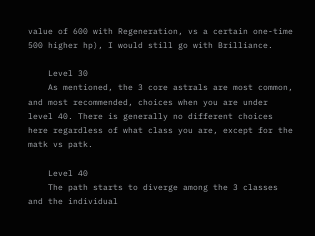value of 600 with Regeneration, vs a certain one-time 500 higher hp), I would still go with Brilliance.

    Level 30
    As mentioned, the 3 core astrals are most common, and most recommended, choices when you are under level 40. There is generally no different choices here regardless of what class you are, except for the matk vs patk.

    Level 40
    The path starts to diverge among the 3 classes and the individual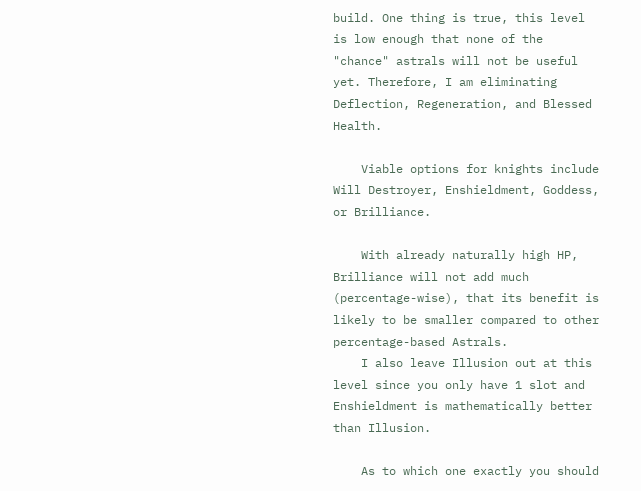build. One thing is true, this level is low enough that none of the "chance" astrals will not be useful yet. Therefore, I am eliminating Deflection, Regeneration, and Blessed Health.

    Viable options for knights include Will Destroyer, Enshieldment, Goddess, or Brilliance.

    With already naturally high HP, Brilliance will not add much (percentage-wise), that its benefit is likely to be smaller compared to other percentage-based Astrals.
    I also leave Illusion out at this level since you only have 1 slot and Enshieldment is mathematically better than Illusion.

    As to which one exactly you should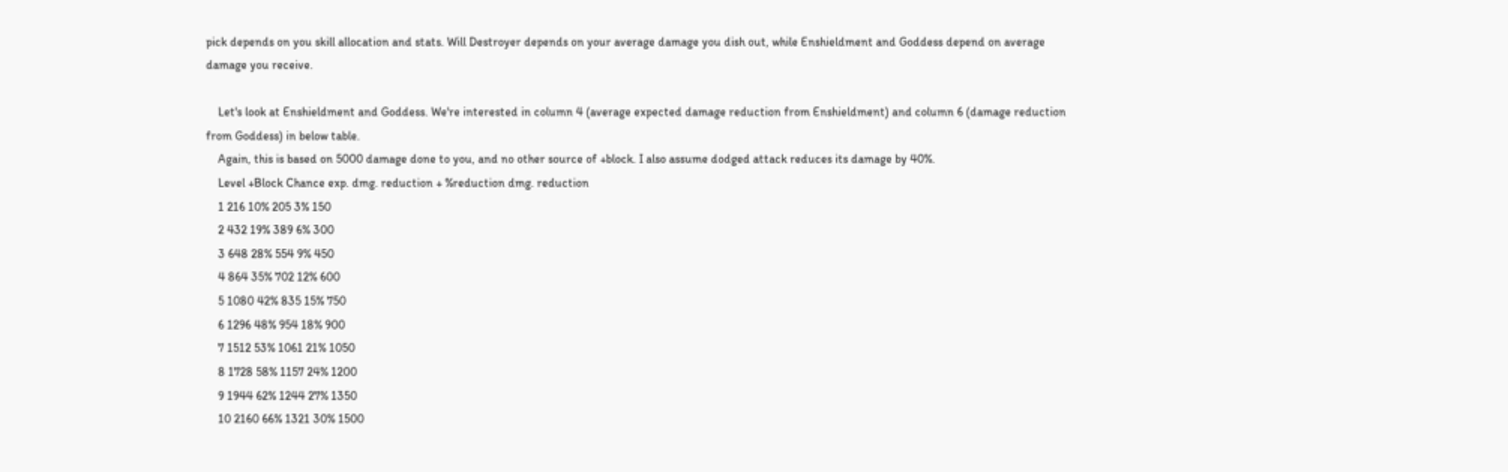pick depends on you skill allocation and stats. Will Destroyer depends on your average damage you dish out, while Enshieldment and Goddess depend on average damage you receive.

    Let's look at Enshieldment and Goddess. We're interested in column 4 (average expected damage reduction from Enshieldment) and column 6 (damage reduction from Goddess) in below table.
    Again, this is based on 5000 damage done to you, and no other source of +block. I also assume dodged attack reduces its damage by 40%.
    Level +Block Chance exp. dmg. reduction + %reduction dmg. reduction
    1 216 10% 205 3% 150
    2 432 19% 389 6% 300
    3 648 28% 554 9% 450
    4 864 35% 702 12% 600
    5 1080 42% 835 15% 750
    6 1296 48% 954 18% 900
    7 1512 53% 1061 21% 1050
    8 1728 58% 1157 24% 1200
    9 1944 62% 1244 27% 1350
    10 2160 66% 1321 30% 1500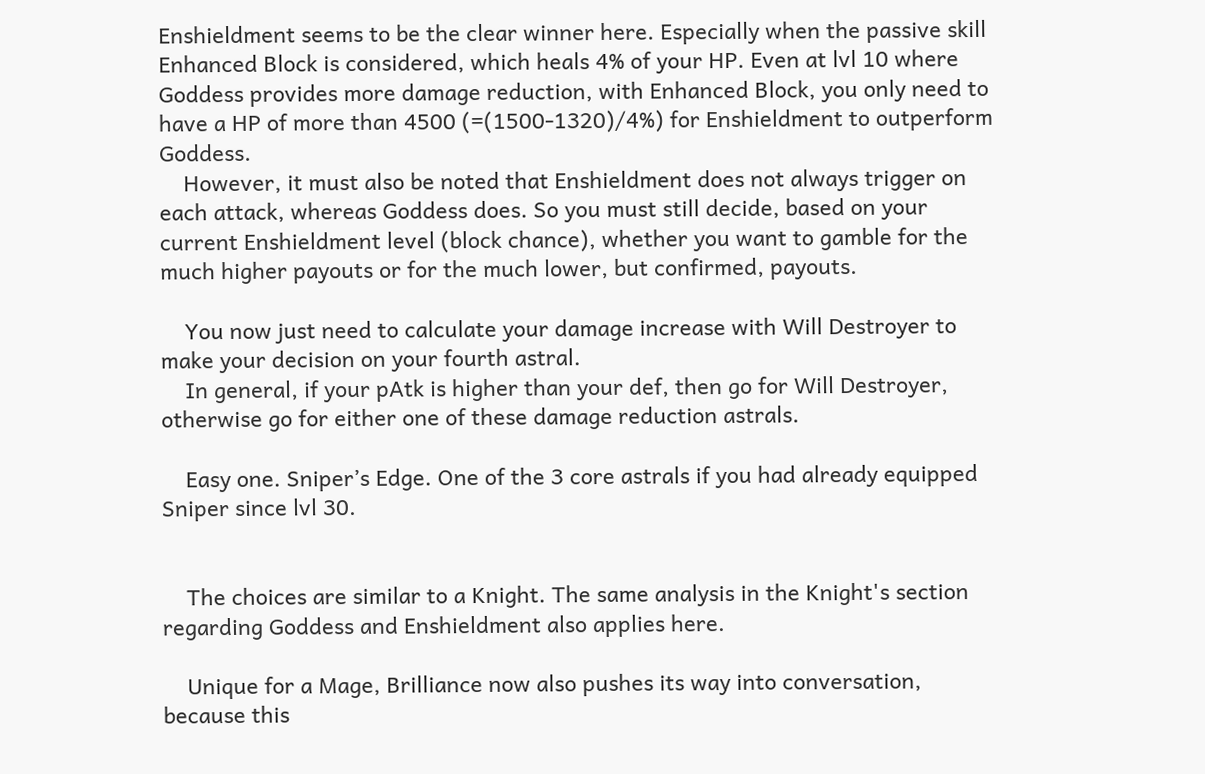Enshieldment seems to be the clear winner here. Especially when the passive skill Enhanced Block is considered, which heals 4% of your HP. Even at lvl 10 where Goddess provides more damage reduction, with Enhanced Block, you only need to have a HP of more than 4500 (=(1500-1320)/4%) for Enshieldment to outperform Goddess.
    However, it must also be noted that Enshieldment does not always trigger on each attack, whereas Goddess does. So you must still decide, based on your current Enshieldment level (block chance), whether you want to gamble for the much higher payouts or for the much lower, but confirmed, payouts.

    You now just need to calculate your damage increase with Will Destroyer to make your decision on your fourth astral.
    In general, if your pAtk is higher than your def, then go for Will Destroyer, otherwise go for either one of these damage reduction astrals.

    Easy one. Sniper’s Edge. One of the 3 core astrals if you had already equipped Sniper since lvl 30.


    The choices are similar to a Knight. The same analysis in the Knight's section regarding Goddess and Enshieldment also applies here.

    Unique for a Mage, Brilliance now also pushes its way into conversation, because this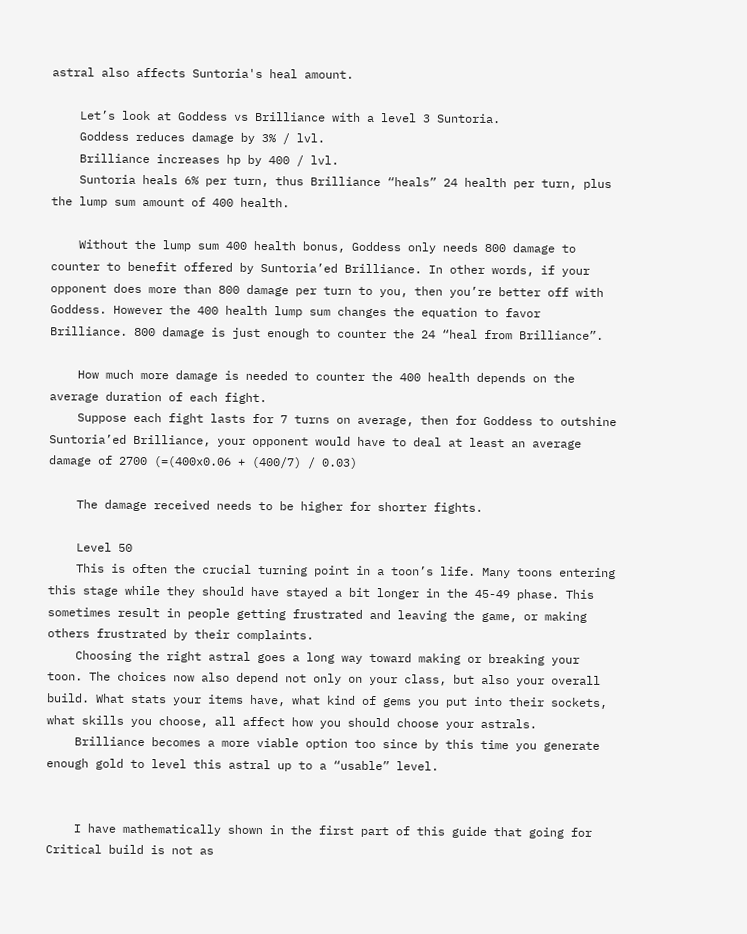astral also affects Suntoria's heal amount.

    Let’s look at Goddess vs Brilliance with a level 3 Suntoria.
    Goddess reduces damage by 3% / lvl.
    Brilliance increases hp by 400 / lvl.
    Suntoria heals 6% per turn, thus Brilliance “heals” 24 health per turn, plus the lump sum amount of 400 health.

    Without the lump sum 400 health bonus, Goddess only needs 800 damage to counter to benefit offered by Suntoria’ed Brilliance. In other words, if your opponent does more than 800 damage per turn to you, then you’re better off with Goddess. However the 400 health lump sum changes the equation to favor Brilliance. 800 damage is just enough to counter the 24 “heal from Brilliance”.

    How much more damage is needed to counter the 400 health depends on the average duration of each fight.
    Suppose each fight lasts for 7 turns on average, then for Goddess to outshine Suntoria’ed Brilliance, your opponent would have to deal at least an average damage of 2700 (=(400x0.06 + (400/7) / 0.03)

    The damage received needs to be higher for shorter fights.

    Level 50
    This is often the crucial turning point in a toon’s life. Many toons entering this stage while they should have stayed a bit longer in the 45-49 phase. This sometimes result in people getting frustrated and leaving the game, or making others frustrated by their complaints.
    Choosing the right astral goes a long way toward making or breaking your toon. The choices now also depend not only on your class, but also your overall build. What stats your items have, what kind of gems you put into their sockets, what skills you choose, all affect how you should choose your astrals.
    Brilliance becomes a more viable option too since by this time you generate enough gold to level this astral up to a “usable” level.


    I have mathematically shown in the first part of this guide that going for Critical build is not as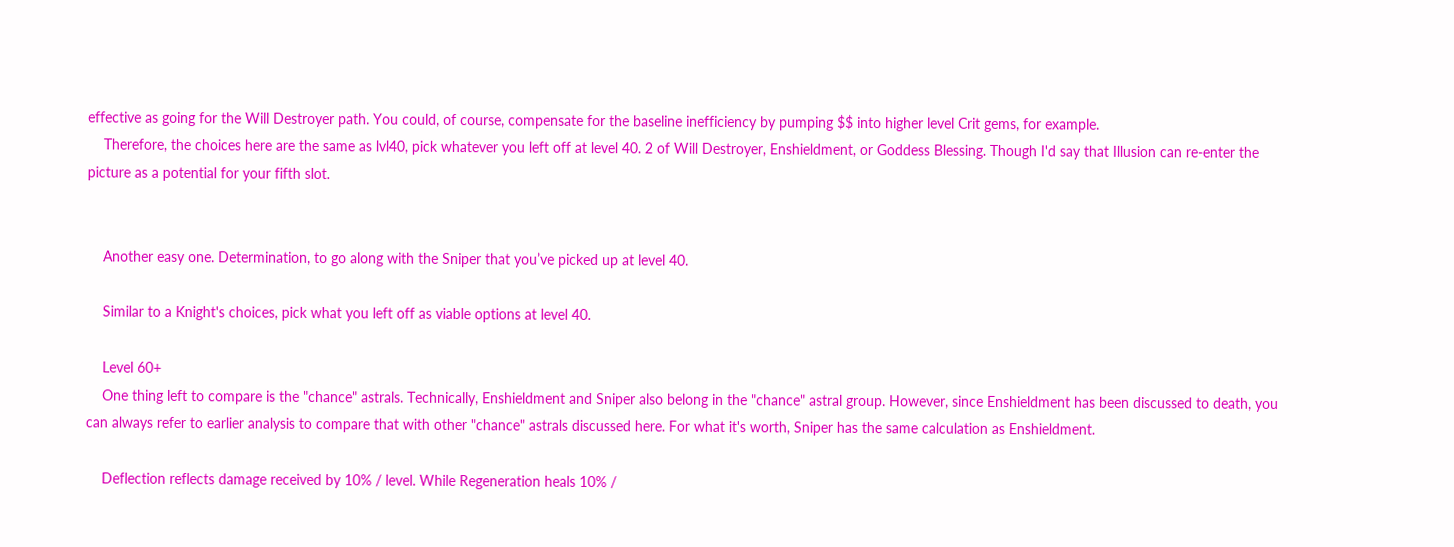effective as going for the Will Destroyer path. You could, of course, compensate for the baseline inefficiency by pumping $$ into higher level Crit gems, for example.
    Therefore, the choices here are the same as lvl40, pick whatever you left off at level 40. 2 of Will Destroyer, Enshieldment, or Goddess Blessing. Though I'd say that Illusion can re-enter the picture as a potential for your fifth slot.


    Another easy one. Determination, to go along with the Sniper that you’ve picked up at level 40.

    Similar to a Knight's choices, pick what you left off as viable options at level 40.

    Level 60+
    One thing left to compare is the "chance" astrals. Technically, Enshieldment and Sniper also belong in the "chance" astral group. However, since Enshieldment has been discussed to death, you can always refer to earlier analysis to compare that with other "chance" astrals discussed here. For what it's worth, Sniper has the same calculation as Enshieldment.

    Deflection reflects damage received by 10% / level. While Regeneration heals 10% /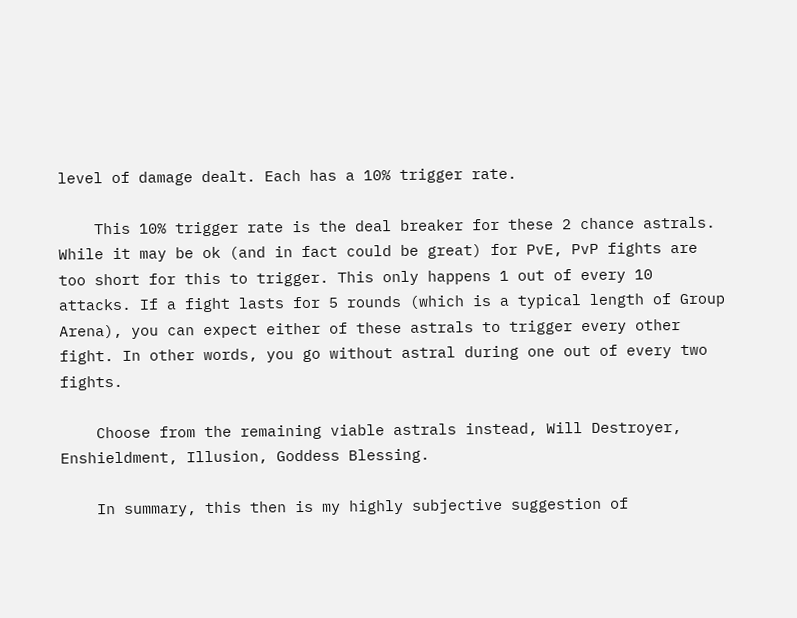level of damage dealt. Each has a 10% trigger rate.

    This 10% trigger rate is the deal breaker for these 2 chance astrals. While it may be ok (and in fact could be great) for PvE, PvP fights are too short for this to trigger. This only happens 1 out of every 10 attacks. If a fight lasts for 5 rounds (which is a typical length of Group Arena), you can expect either of these astrals to trigger every other fight. In other words, you go without astral during one out of every two fights.

    Choose from the remaining viable astrals instead, Will Destroyer, Enshieldment, Illusion, Goddess Blessing.

    In summary, this then is my highly subjective suggestion of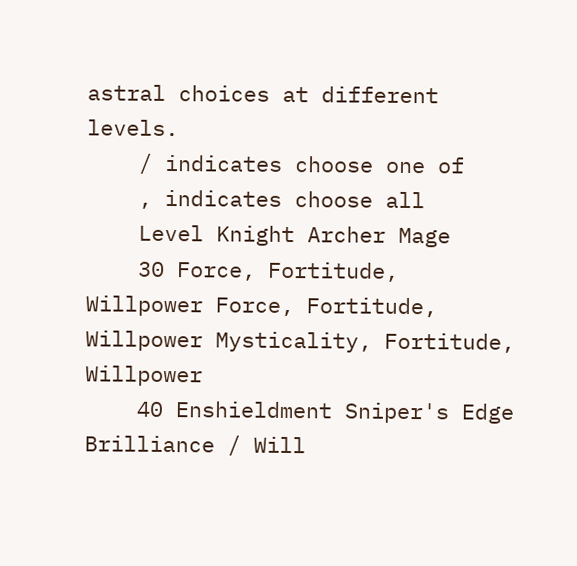astral choices at different levels.
    / indicates choose one of
    , indicates choose all
    Level Knight Archer Mage
    30 Force, Fortitude, Willpower Force, Fortitude, Willpower Mysticality, Fortitude, Willpower
    40 Enshieldment Sniper's Edge Brilliance / Will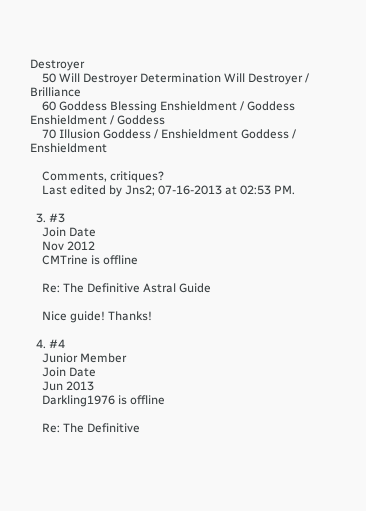Destroyer
    50 Will Destroyer Determination Will Destroyer / Brilliance
    60 Goddess Blessing Enshieldment / Goddess Enshieldment / Goddess
    70 Illusion Goddess / Enshieldment Goddess / Enshieldment

    Comments, critiques?
    Last edited by Jns2; 07-16-2013 at 02:53 PM.

  3. #3
    Join Date
    Nov 2012
    CMTrine is offline

    Re: The Definitive Astral Guide

    Nice guide! Thanks!

  4. #4
    Junior Member
    Join Date
    Jun 2013
    Darkling1976 is offline

    Re: The Definitive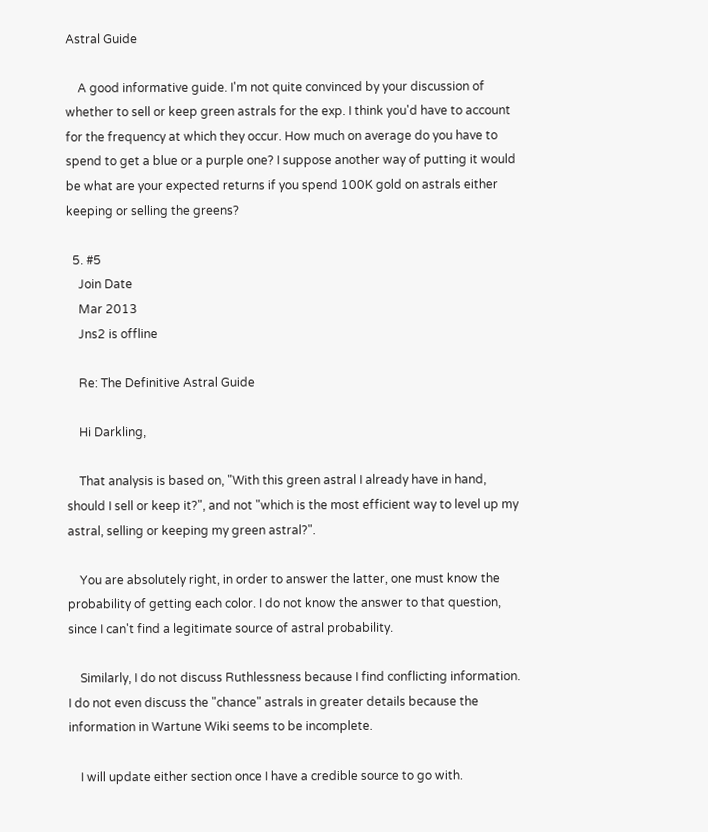Astral Guide

    A good informative guide. I'm not quite convinced by your discussion of whether to sell or keep green astrals for the exp. I think you'd have to account for the frequency at which they occur. How much on average do you have to spend to get a blue or a purple one? I suppose another way of putting it would be what are your expected returns if you spend 100K gold on astrals either keeping or selling the greens?

  5. #5
    Join Date
    Mar 2013
    Jns2 is offline

    Re: The Definitive Astral Guide

    Hi Darkling,

    That analysis is based on, "With this green astral I already have in hand, should I sell or keep it?", and not "which is the most efficient way to level up my astral, selling or keeping my green astral?".

    You are absolutely right, in order to answer the latter, one must know the probability of getting each color. I do not know the answer to that question, since I can't find a legitimate source of astral probability.

    Similarly, I do not discuss Ruthlessness because I find conflicting information. I do not even discuss the "chance" astrals in greater details because the information in Wartune Wiki seems to be incomplete.

    I will update either section once I have a credible source to go with.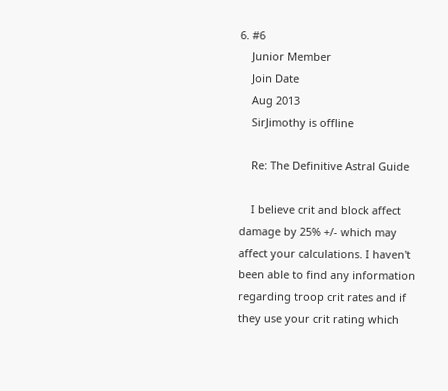6. #6
    Junior Member
    Join Date
    Aug 2013
    SirJimothy is offline

    Re: The Definitive Astral Guide

    I believe crit and block affect damage by 25% +/- which may affect your calculations. I haven't been able to find any information regarding troop crit rates and if they use your crit rating which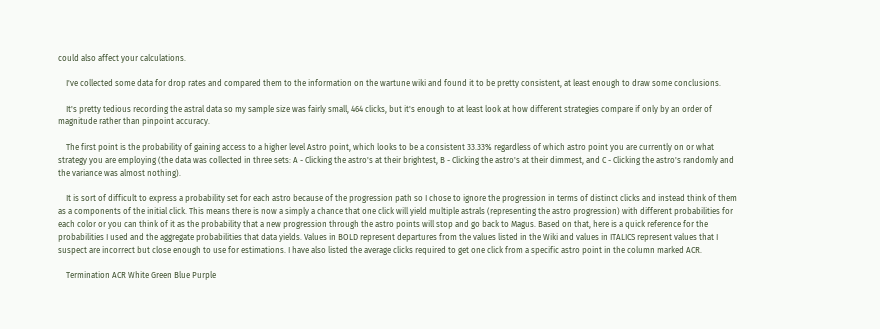could also affect your calculations.

    I've collected some data for drop rates and compared them to the information on the wartune wiki and found it to be pretty consistent, at least enough to draw some conclusions.

    It's pretty tedious recording the astral data so my sample size was fairly small, 464 clicks, but it's enough to at least look at how different strategies compare if only by an order of magnitude rather than pinpoint accuracy.

    The first point is the probability of gaining access to a higher level Astro point, which looks to be a consistent 33.33% regardless of which astro point you are currently on or what strategy you are employing (the data was collected in three sets: A - Clicking the astro's at their brightest, B - Clicking the astro's at their dimmest, and C - Clicking the astro's randomly and the variance was almost nothing).

    It is sort of difficult to express a probability set for each astro because of the progression path so I chose to ignore the progression in terms of distinct clicks and instead think of them as a components of the initial click. This means there is now a simply a chance that one click will yield multiple astrals (representing the astro progression) with different probabilities for each color or you can think of it as the probability that a new progression through the astro points will stop and go back to Magus. Based on that, here is a quick reference for the probabilities I used and the aggregate probabilities that data yields. Values in BOLD represent departures from the values listed in the Wiki and values in ITALICS represent values that I suspect are incorrect but close enough to use for estimations. I have also listed the average clicks required to get one click from a specific astro point in the column marked ACR.

    Termination ACR White Green Blue Purple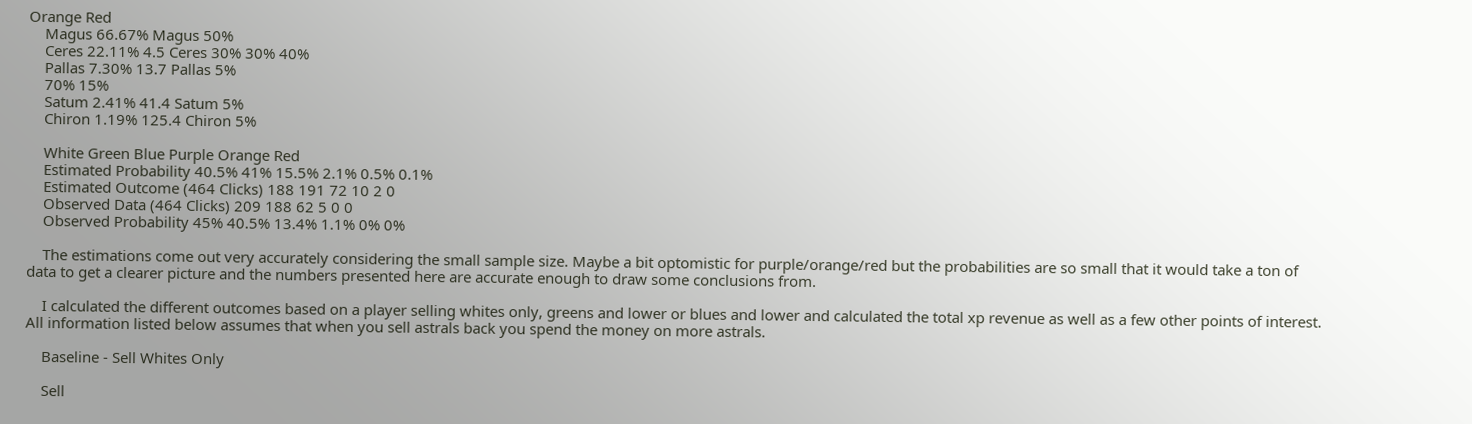Orange Red
    Magus 66.67% Magus 50%
    Ceres 22.11% 4.5 Ceres 30% 30% 40%
    Pallas 7.30% 13.7 Pallas 5%
    70% 15%
    Satum 2.41% 41.4 Satum 5%
    Chiron 1.19% 125.4 Chiron 5%

    White Green Blue Purple Orange Red
    Estimated Probability 40.5% 41% 15.5% 2.1% 0.5% 0.1%
    Estimated Outcome (464 Clicks) 188 191 72 10 2 0
    Observed Data (464 Clicks) 209 188 62 5 0 0
    Observed Probability 45% 40.5% 13.4% 1.1% 0% 0%

    The estimations come out very accurately considering the small sample size. Maybe a bit optomistic for purple/orange/red but the probabilities are so small that it would take a ton of data to get a clearer picture and the numbers presented here are accurate enough to draw some conclusions from.

    I calculated the different outcomes based on a player selling whites only, greens and lower or blues and lower and calculated the total xp revenue as well as a few other points of interest. All information listed below assumes that when you sell astrals back you spend the money on more astrals.

    Baseline - Sell Whites Only

    Sell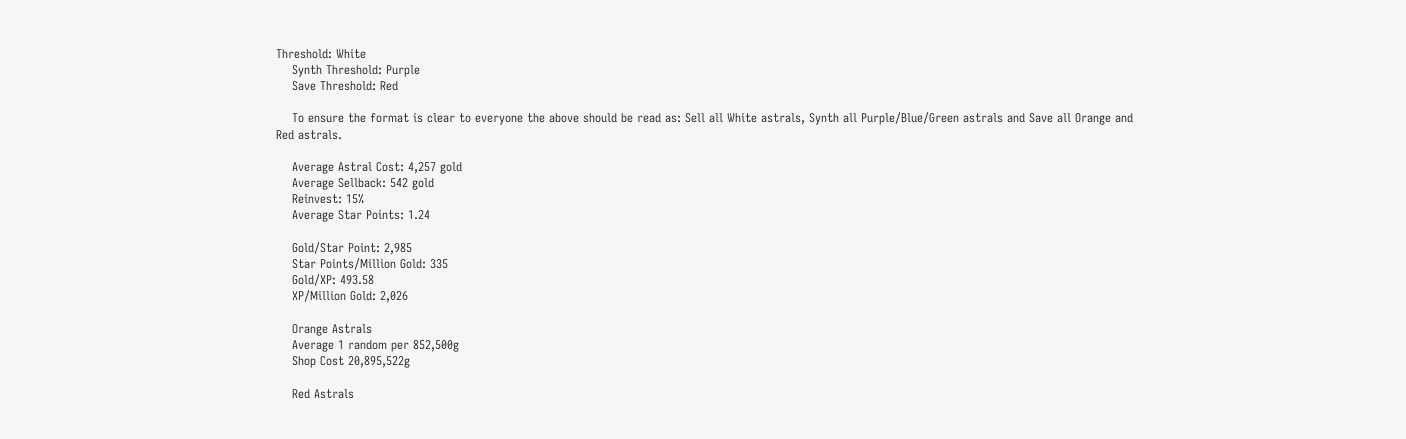Threshold: White
    Synth Threshold: Purple
    Save Threshold: Red

    To ensure the format is clear to everyone the above should be read as: Sell all White astrals, Synth all Purple/Blue/Green astrals and Save all Orange and Red astrals.

    Average Astral Cost: 4,257 gold
    Average Sellback: 542 gold
    Reinvest: 15%
    Average Star Points: 1.24

    Gold/Star Point: 2,985
    Star Points/Million Gold: 335
    Gold/XP: 493.58
    XP/Million Gold: 2,026

    Orange Astrals
    Average 1 random per 852,500g
    Shop Cost 20,895,522g

    Red Astrals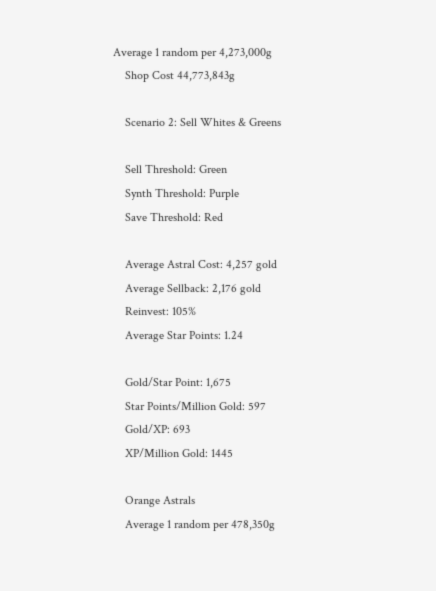Average 1 random per 4,273,000g
    Shop Cost 44,773,843g

    Scenario 2: Sell Whites & Greens

    Sell Threshold: Green
    Synth Threshold: Purple
    Save Threshold: Red

    Average Astral Cost: 4,257 gold
    Average Sellback: 2,176 gold
    Reinvest: 105%
    Average Star Points: 1.24

    Gold/Star Point: 1,675
    Star Points/Million Gold: 597
    Gold/XP: 693
    XP/Million Gold: 1445

    Orange Astrals
    Average 1 random per 478,350g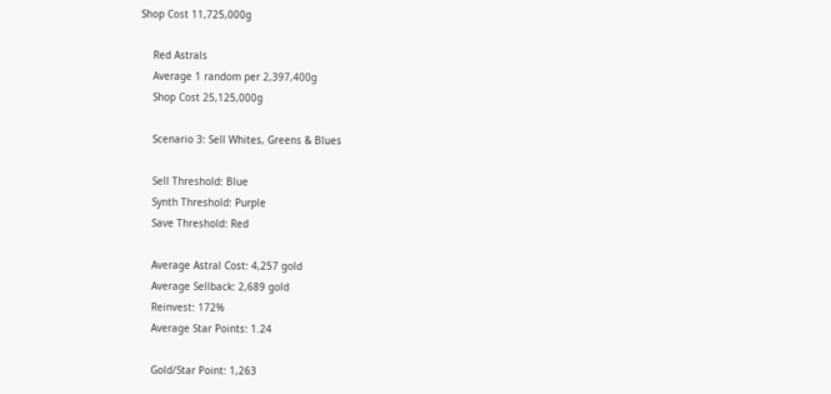Shop Cost 11,725,000g

    Red Astrals
    Average 1 random per 2,397,400g
    Shop Cost 25,125,000g

    Scenario 3: Sell Whites, Greens & Blues

    Sell Threshold: Blue
    Synth Threshold: Purple
    Save Threshold: Red

    Average Astral Cost: 4,257 gold
    Average Sellback: 2,689 gold
    Reinvest: 172%
    Average Star Points: 1.24

    Gold/Star Point: 1,263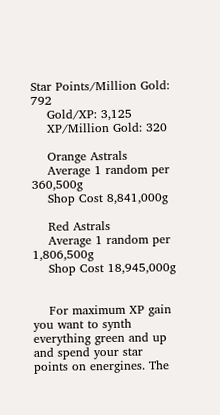Star Points/Million Gold: 792
    Gold/XP: 3,125
    XP/Million Gold: 320

    Orange Astrals
    Average 1 random per 360,500g
    Shop Cost 8,841,000g

    Red Astrals
    Average 1 random per 1,806,500g
    Shop Cost 18,945,000g


    For maximum XP gain you want to synth everything green and up and spend your star points on energines. The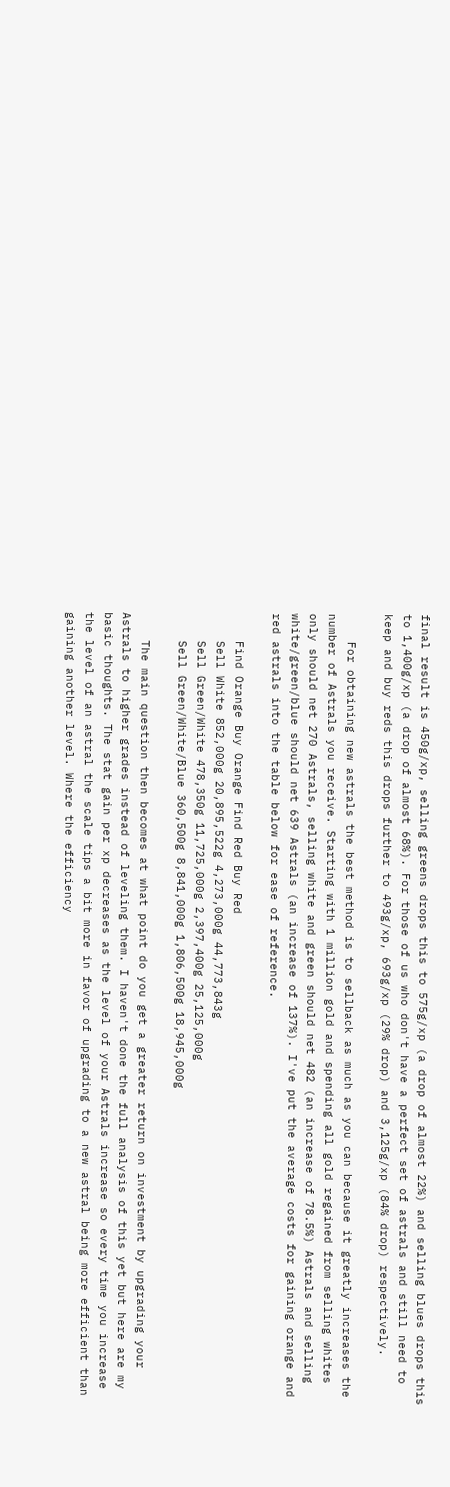final result is 450g/xp, selling greens drops this to 575g/xp (a drop of almost 22%) and selling blues drops this to 1,400g/xp (a drop of almost 68%). For those of us who don't have a perfect set of astrals and still need to keep and buy reds this drops further to 493g/xp, 693g/xp (29% drop) and 3,125g/xp (84% drop) respectively.

    For obtaining new astrals the best method is to sellback as much as you can because it greatly increases the number of Astrals you receive. Starting with 1 million gold and spending all gold regained from selling whites only should net 270 Astrals, selling white and green should net 482 (an increase of 78.5%) Astrals and selling white/green/blue should net 639 Astrals (an increase of 137%). I've put the average costs for gaining orange and red astrals into the table below for ease of reference.

    Find Orange Buy Orange Find Red Buy Red
    Sell White 852,000g 20,895,522g 4,273,000g 44,773,843g
    Sell Green/White 478,350g 11,725,000g 2,397,400g 25,125,000g
    Sell Green/White/Blue 360,500g 8,841,000g 1,806,500g 18,945,000g

    The main question then becomes at what point do you get a greater return on investment by upgrading your Astrals to higher grades instead of leveling them. I haven't done the full analysis of this yet but here are my basic thoughts. The stat gain per xp decreases as the level of your Astrals increase so every time you increase the level of an astral the scale tips a bit more in favor of upgrading to a new astral being more efficient than gaining another level. Where the efficiency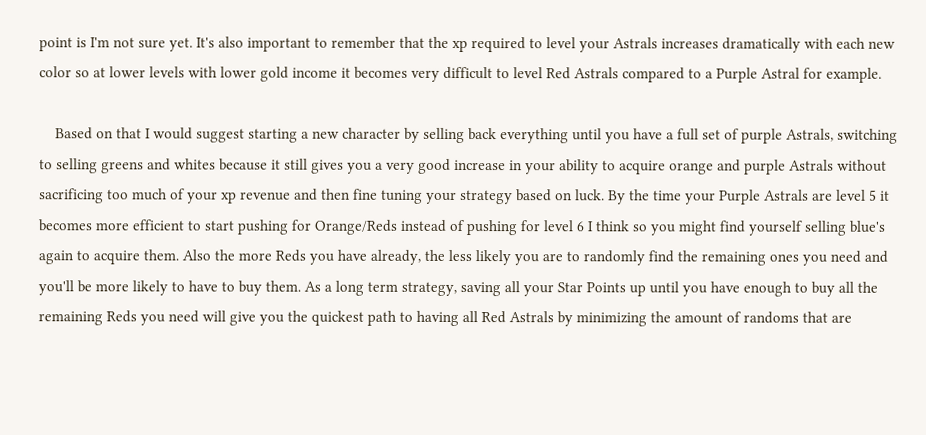point is I'm not sure yet. It's also important to remember that the xp required to level your Astrals increases dramatically with each new color so at lower levels with lower gold income it becomes very difficult to level Red Astrals compared to a Purple Astral for example.

    Based on that I would suggest starting a new character by selling back everything until you have a full set of purple Astrals, switching to selling greens and whites because it still gives you a very good increase in your ability to acquire orange and purple Astrals without sacrificing too much of your xp revenue and then fine tuning your strategy based on luck. By the time your Purple Astrals are level 5 it becomes more efficient to start pushing for Orange/Reds instead of pushing for level 6 I think so you might find yourself selling blue's again to acquire them. Also the more Reds you have already, the less likely you are to randomly find the remaining ones you need and you'll be more likely to have to buy them. As a long term strategy, saving all your Star Points up until you have enough to buy all the remaining Reds you need will give you the quickest path to having all Red Astrals by minimizing the amount of randoms that are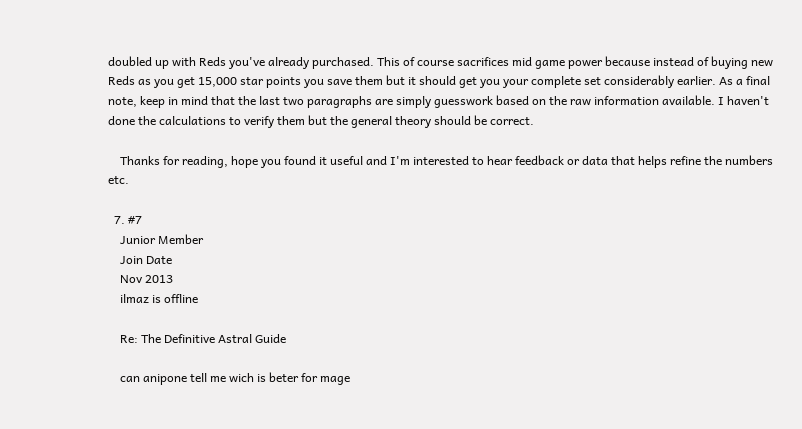doubled up with Reds you've already purchased. This of course sacrifices mid game power because instead of buying new Reds as you get 15,000 star points you save them but it should get you your complete set considerably earlier. As a final note, keep in mind that the last two paragraphs are simply guesswork based on the raw information available. I haven't done the calculations to verify them but the general theory should be correct.

    Thanks for reading, hope you found it useful and I'm interested to hear feedback or data that helps refine the numbers etc.

  7. #7
    Junior Member
    Join Date
    Nov 2013
    ilmaz is offline

    Re: The Definitive Astral Guide

    can anipone tell me wich is beter for mage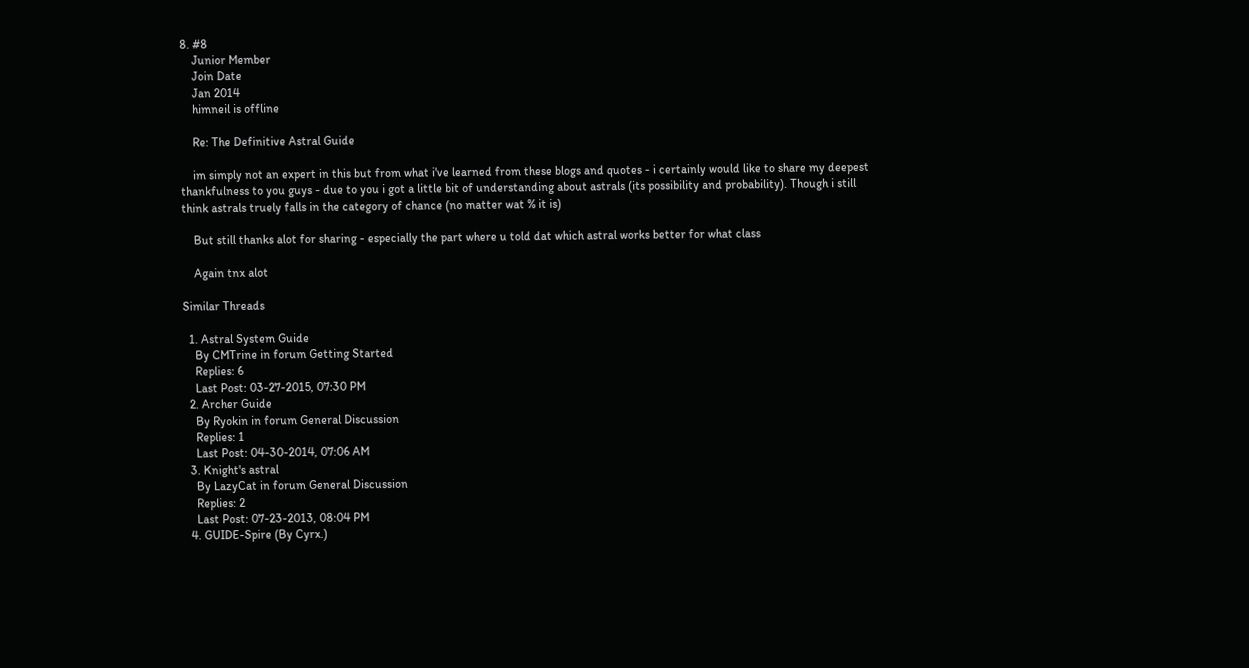8. #8
    Junior Member
    Join Date
    Jan 2014
    himneil is offline

    Re: The Definitive Astral Guide

    im simply not an expert in this but from what i've learned from these blogs and quotes - i certainly would like to share my deepest thankfulness to you guys - due to you i got a little bit of understanding about astrals (its possibility and probability). Though i still think astrals truely falls in the category of chance (no matter wat % it is)

    But still thanks alot for sharing - especially the part where u told dat which astral works better for what class

    Again tnx alot

Similar Threads

  1. Astral System Guide
    By CMTrine in forum Getting Started
    Replies: 6
    Last Post: 03-27-2015, 07:30 PM
  2. Archer Guide
    By Ryokin in forum General Discussion
    Replies: 1
    Last Post: 04-30-2014, 07:06 AM
  3. Knight's astral
    By LazyCat in forum General Discussion
    Replies: 2
    Last Post: 07-23-2013, 08:04 PM
  4. GUIDE-Spire (By Cyrx.)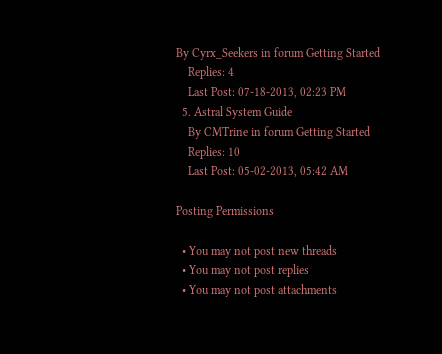By Cyrx_Seekers in forum Getting Started
    Replies: 4
    Last Post: 07-18-2013, 02:23 PM
  5. Astral System Guide
    By CMTrine in forum Getting Started
    Replies: 10
    Last Post: 05-02-2013, 05:42 AM

Posting Permissions

  • You may not post new threads
  • You may not post replies
  • You may not post attachments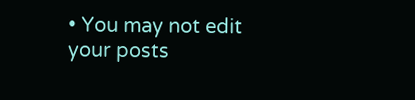• You may not edit your posts